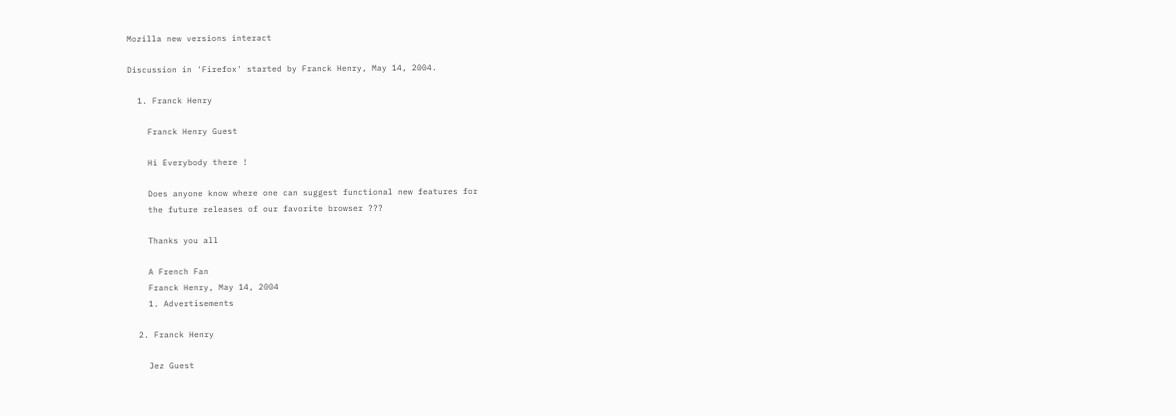Mozilla new versions interact

Discussion in 'Firefox' started by Franck Henry, May 14, 2004.

  1. Franck Henry

    Franck Henry Guest

    Hi Everybody there !

    Does anyone know where one can suggest functional new features for
    the future releases of our favorite browser ???

    Thanks you all

    A French Fan
    Franck Henry, May 14, 2004
    1. Advertisements

  2. Franck Henry

    Jez Guest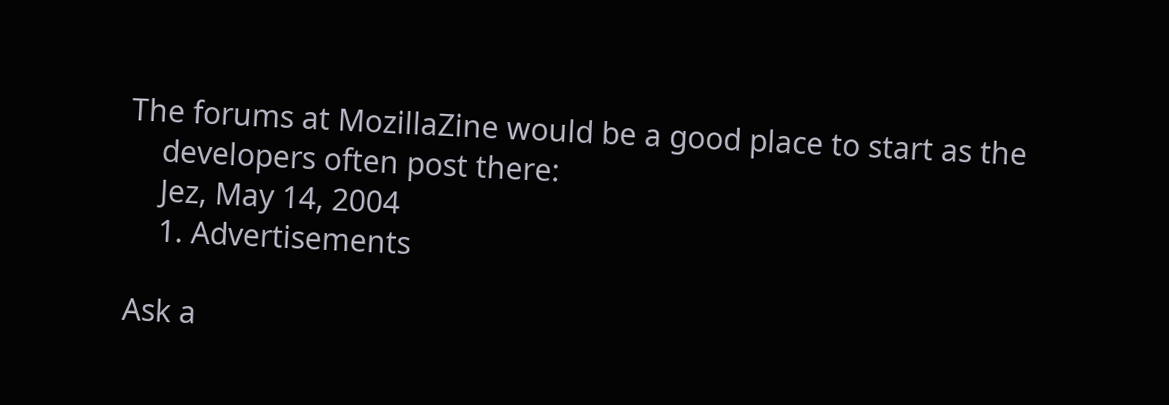The forums at MozillaZine would be a good place to start as the
    developers often post there:
    Jez, May 14, 2004
    1. Advertisements

Ask a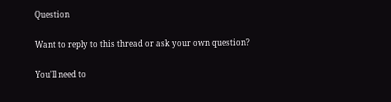Question

Want to reply to this thread or ask your own question?

You'll need to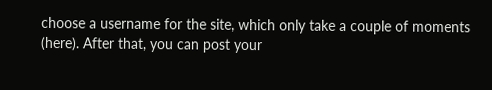choose a username for the site, which only take a couple of moments (here). After that, you can post your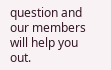question and our members will help you out.